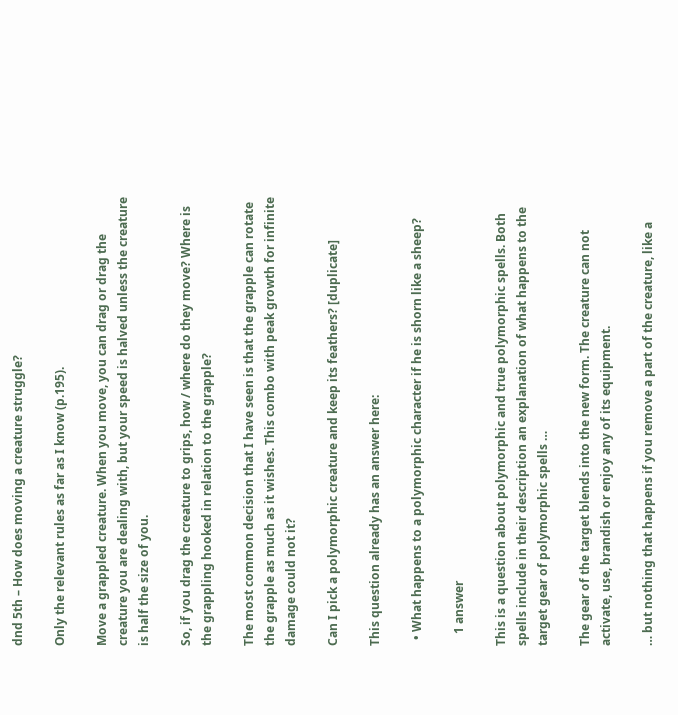dnd 5th – How does moving a creature struggle?

Only the relevant rules as far as I know (p.195).

Move a grappled creature. When you move, you can drag or drag the creature you are dealing with, but your speed is halved unless the creature is half the size of you.

So, if you drag the creature to grips, how / where do they move? Where is the grappling hooked in relation to the grapple?

The most common decision that I have seen is that the grapple can rotate the grapple as much as it wishes. This combo with peak growth for infinite damage could not it?

Can I pick a polymorphic creature and keep its feathers? [duplicate]

This question already has an answer here:

  • What happens to a polymorphic character if he is shorn like a sheep?

    1 answer

This is a question about polymorphic and true polymorphic spells. Both spells include in their description an explanation of what happens to the target gear of polymorphic spells …

The gear of the target blends into the new form. The creature can not activate, use, brandish or enjoy any of its equipment.

… but nothing that happens if you remove a part of the creature, like a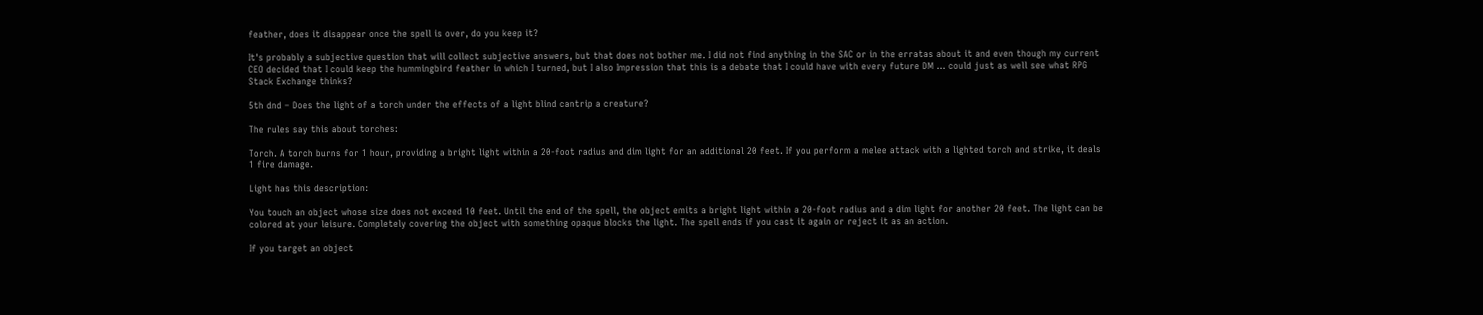feather, does it disappear once the spell is over, do you keep it?

It's probably a subjective question that will collect subjective answers, but that does not bother me. I did not find anything in the SAC or in the erratas about it and even though my current CEO decided that I could keep the hummingbird feather in which I turned, but I also Impression that this is a debate that I could have with every future DM … could just as well see what RPG Stack Exchange thinks?

5th dnd – Does the light of a torch under the effects of a light blind cantrip a creature?

The rules say this about torches:

Torch. A torch burns for 1 hour, providing a bright light within a 20-foot radius and dim light for an additional 20 feet. If you perform a melee attack with a lighted torch and strike, it deals 1 fire damage.

Light has this description:

You touch an object whose size does not exceed 10 feet. Until the end of the spell, the object emits a bright light within a 20-foot radius and a dim light for another 20 feet. The light can be colored at your leisure. Completely covering the object with something opaque blocks the light. The spell ends if you cast it again or reject it as an action.

If you target an object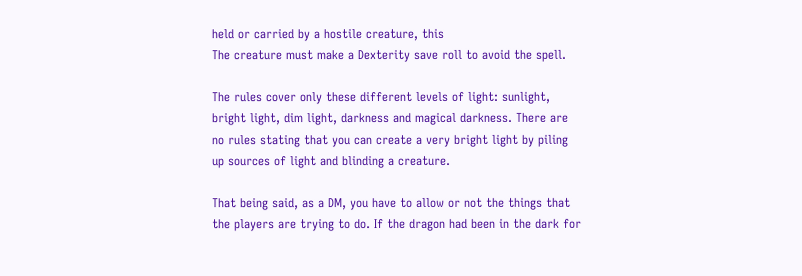held or carried by a hostile creature, this
The creature must make a Dexterity save roll to avoid the spell.

The rules cover only these different levels of light: sunlight, bright light, dim light, darkness and magical darkness. There are no rules stating that you can create a very bright light by piling up sources of light and blinding a creature.

That being said, as a DM, you have to allow or not the things that the players are trying to do. If the dragon had been in the dark for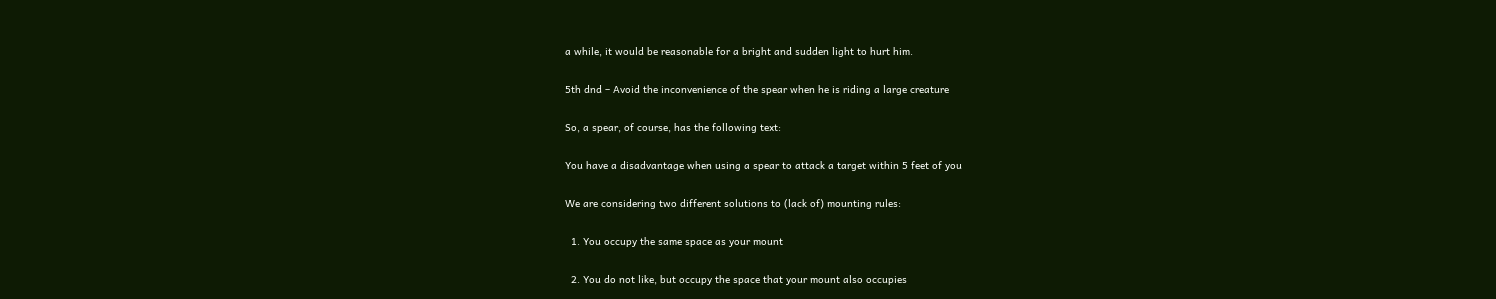a while, it would be reasonable for a bright and sudden light to hurt him.

5th dnd – Avoid the inconvenience of the spear when he is riding a large creature

So, a spear, of course, has the following text:

You have a disadvantage when using a spear to attack a target within 5 feet of you

We are considering two different solutions to (lack of) mounting rules:

  1. You occupy the same space as your mount

  2. You do not like, but occupy the space that your mount also occupies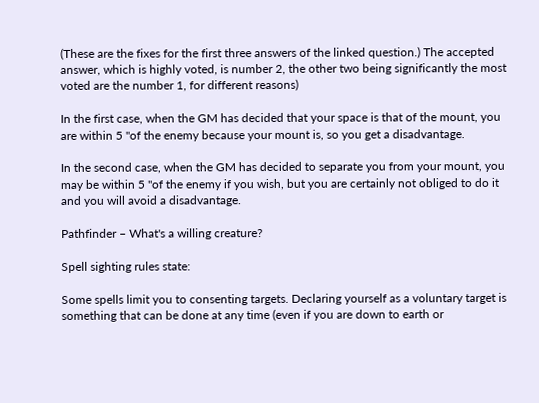(These are the fixes for the first three answers of the linked question.) The accepted answer, which is highly voted, is number 2, the other two being significantly the most voted are the number 1, for different reasons)

In the first case, when the GM has decided that your space is that of the mount, you are within 5 "of the enemy because your mount is, so you get a disadvantage.

In the second case, when the GM has decided to separate you from your mount, you may be within 5 "of the enemy if you wish, but you are certainly not obliged to do it and you will avoid a disadvantage.

Pathfinder – What's a willing creature?

Spell sighting rules state:

Some spells limit you to consenting targets. Declaring yourself as a voluntary target is something that can be done at any time (even if you are down to earth or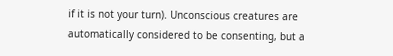if it is not your turn). Unconscious creatures are automatically considered to be consenting, but a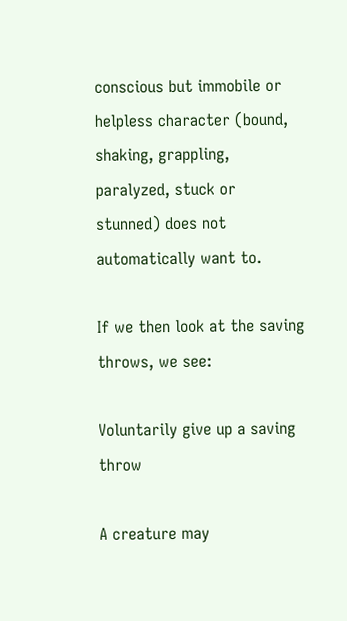conscious but immobile or helpless character (bound, shaking, grappling, paralyzed, stuck or stunned) does not automatically want to.

If we then look at the saving throws, we see:

Voluntarily give up a saving throw

A creature may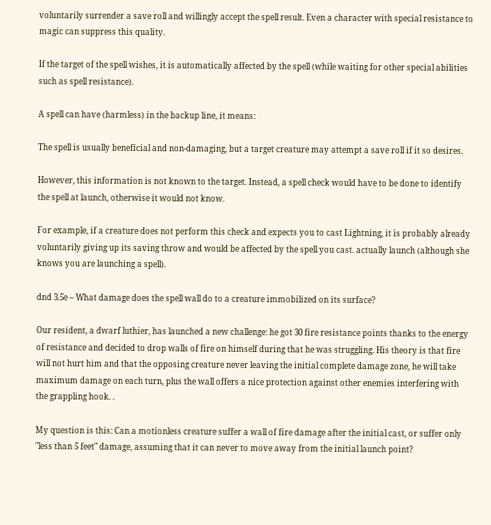voluntarily surrender a save roll and willingly accept the spell result. Even a character with special resistance to magic can suppress this quality.

If the target of the spell wishes, it is automatically affected by the spell (while waiting for other special abilities such as spell resistance).

A spell can have (harmless) in the backup line, it means:

The spell is usually beneficial and non-damaging, but a target creature may attempt a save roll if it so desires.

However, this information is not known to the target. Instead, a spell check would have to be done to identify the spell at launch, otherwise it would not know.

For example, if a creature does not perform this check and expects you to cast Lightning, it is probably already voluntarily giving up its saving throw and would be affected by the spell you cast. actually launch (although she knows you are launching a spell).

dnd 3.5e – What damage does the spell wall do to a creature immobilized on its surface?

Our resident, a dwarf luthier, has launched a new challenge: he got 30 fire resistance points thanks to the energy of resistance and decided to drop walls of fire on himself during that he was struggling. His theory is that fire will not hurt him and that the opposing creature never leaving the initial complete damage zone, he will take maximum damage on each turn, plus the wall offers a nice protection against other enemies interfering with the grappling hook. .

My question is this: Can a motionless creature suffer a wall of fire damage after the initial cast, or suffer only "less than 5 feet" damage, assuming that it can never to move away from the initial launch point?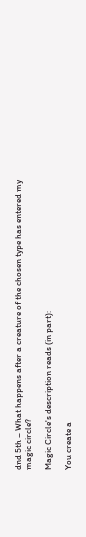dnd 5th – What happens after a creature of the chosen type has entered my magic circle?

Magic Circle's description reads (in part):

You create a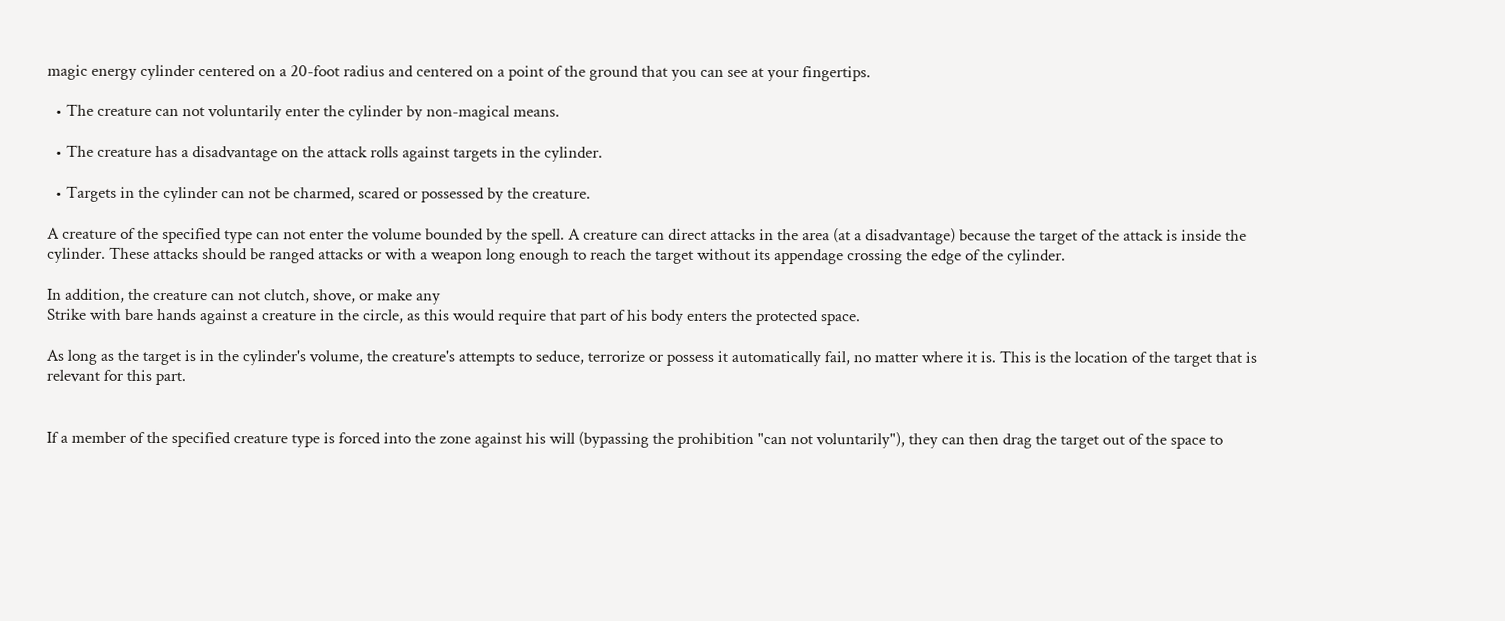magic energy cylinder centered on a 20-foot radius and centered on a point of the ground that you can see at your fingertips.

  • The creature can not voluntarily enter the cylinder by non-magical means.

  • The creature has a disadvantage on the attack rolls against targets in the cylinder.

  • Targets in the cylinder can not be charmed, scared or possessed by the creature.

A creature of the specified type can not enter the volume bounded by the spell. A creature can direct attacks in the area (at a disadvantage) because the target of the attack is inside the cylinder. These attacks should be ranged attacks or with a weapon long enough to reach the target without its appendage crossing the edge of the cylinder.

In addition, the creature can not clutch, shove, or make any
Strike with bare hands against a creature in the circle, as this would require that part of his body enters the protected space.

As long as the target is in the cylinder's volume, the creature's attempts to seduce, terrorize or possess it automatically fail, no matter where it is. This is the location of the target that is relevant for this part.


If a member of the specified creature type is forced into the zone against his will (bypassing the prohibition "can not voluntarily"), they can then drag the target out of the space to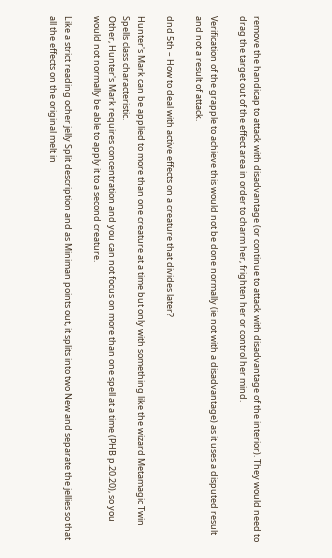remove the handicap to attack with disadvantage (or continue to attack with disadvantage of the interior). They would need to drag the target out of the effect area in order to charm her, frighten her or control her mind.

Verification of the grapple to achieve this would not be done normally (ie not with a disadvantage) as it uses a disputed result and not a result of attack.

dnd 5th – How to deal with active effects on a creature that divides later?

Hunter's Mark can be applied to more than one creature at a time but only with something like the wizard Metamagic Twin Spells class characteristic.
Other, Hunter's Mark requires concentration and you can not focus on more than one spell at a time (PHB p.20.20), so you would not normally be able to apply it to a second creature.

Like a strict reading ocher jelly Split description and as Miniman points out, it splits into two New and separate the jellies so that all the effects on the original melt in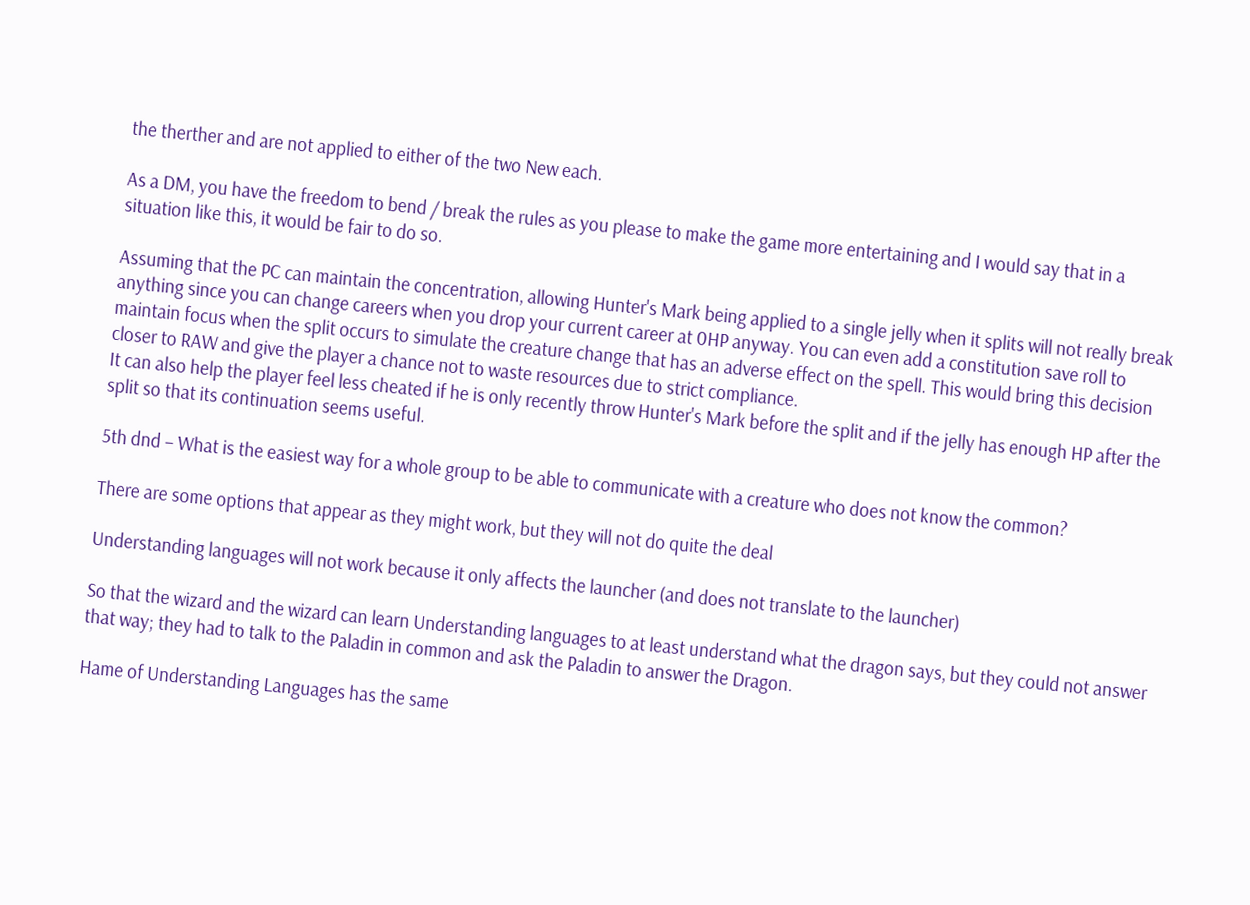the therther and are not applied to either of the two New each.

As a DM, you have the freedom to bend / break the rules as you please to make the game more entertaining and I would say that in a situation like this, it would be fair to do so.

Assuming that the PC can maintain the concentration, allowing Hunter's Mark being applied to a single jelly when it splits will not really break anything since you can change careers when you drop your current career at 0HP anyway. You can even add a constitution save roll to maintain focus when the split occurs to simulate the creature change that has an adverse effect on the spell. This would bring this decision closer to RAW and give the player a chance not to waste resources due to strict compliance.
It can also help the player feel less cheated if he is only recently throw Hunter's Mark before the split and if the jelly has enough HP after the split so that its continuation seems useful.

5th dnd – What is the easiest way for a whole group to be able to communicate with a creature who does not know the common?

There are some options that appear as they might work, but they will not do quite the deal

Understanding languages will not work because it only affects the launcher (and does not translate to the launcher)

So that the wizard and the wizard can learn Understanding languages to at least understand what the dragon says, but they could not answer that way; they had to talk to the Paladin in common and ask the Paladin to answer the Dragon.

Hame of Understanding Languages has the same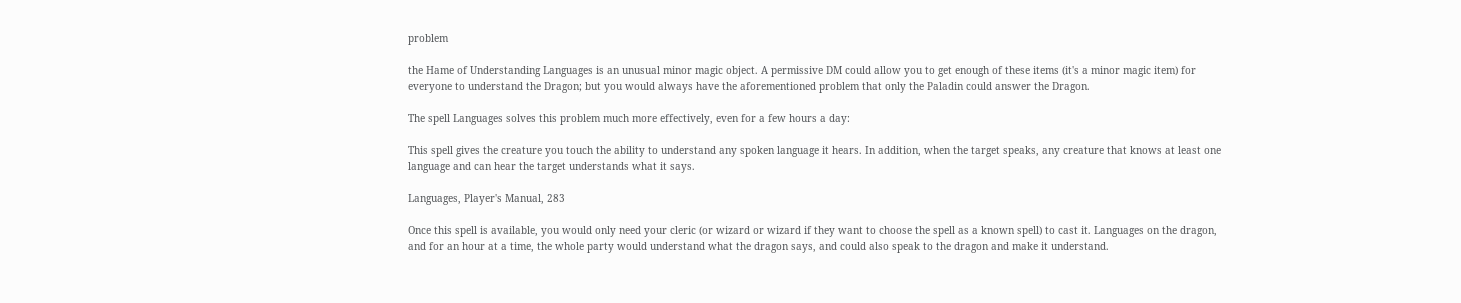problem

the Hame of Understanding Languages is an unusual minor magic object. A permissive DM could allow you to get enough of these items (it's a minor magic item) for everyone to understand the Dragon; but you would always have the aforementioned problem that only the Paladin could answer the Dragon.

The spell Languages solves this problem much more effectively, even for a few hours a day:

This spell gives the creature you touch the ability to understand any spoken language it hears. In addition, when the target speaks, any creature that knows at least one language and can hear the target understands what it says.

Languages, Player's Manual, 283

Once this spell is available, you would only need your cleric (or wizard or wizard if they want to choose the spell as a known spell) to cast it. Languages on the dragon, and for an hour at a time, the whole party would understand what the dragon says, and could also speak to the dragon and make it understand.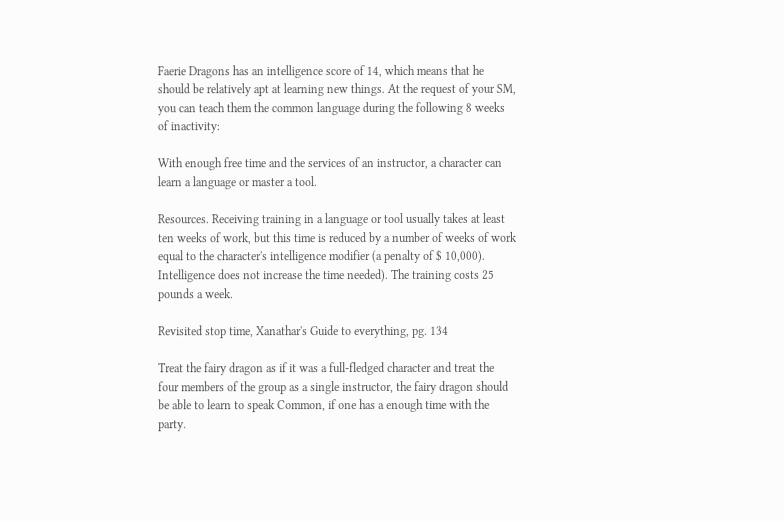Faerie Dragons has an intelligence score of 14, which means that he should be relatively apt at learning new things. At the request of your SM, you can teach them the common language during the following 8 weeks of inactivity:

With enough free time and the services of an instructor, a character can learn a language or master a tool.

Resources. Receiving training in a language or tool usually takes at least ten weeks of work, but this time is reduced by a number of weeks of work equal to the character's intelligence modifier (a penalty of $ 10,000). Intelligence does not increase the time needed). The training costs 25 pounds a week.

Revisited stop time, Xanathar's Guide to everything, pg. 134

Treat the fairy dragon as if it was a full-fledged character and treat the four members of the group as a single instructor, the fairy dragon should be able to learn to speak Common, if one has a enough time with the party.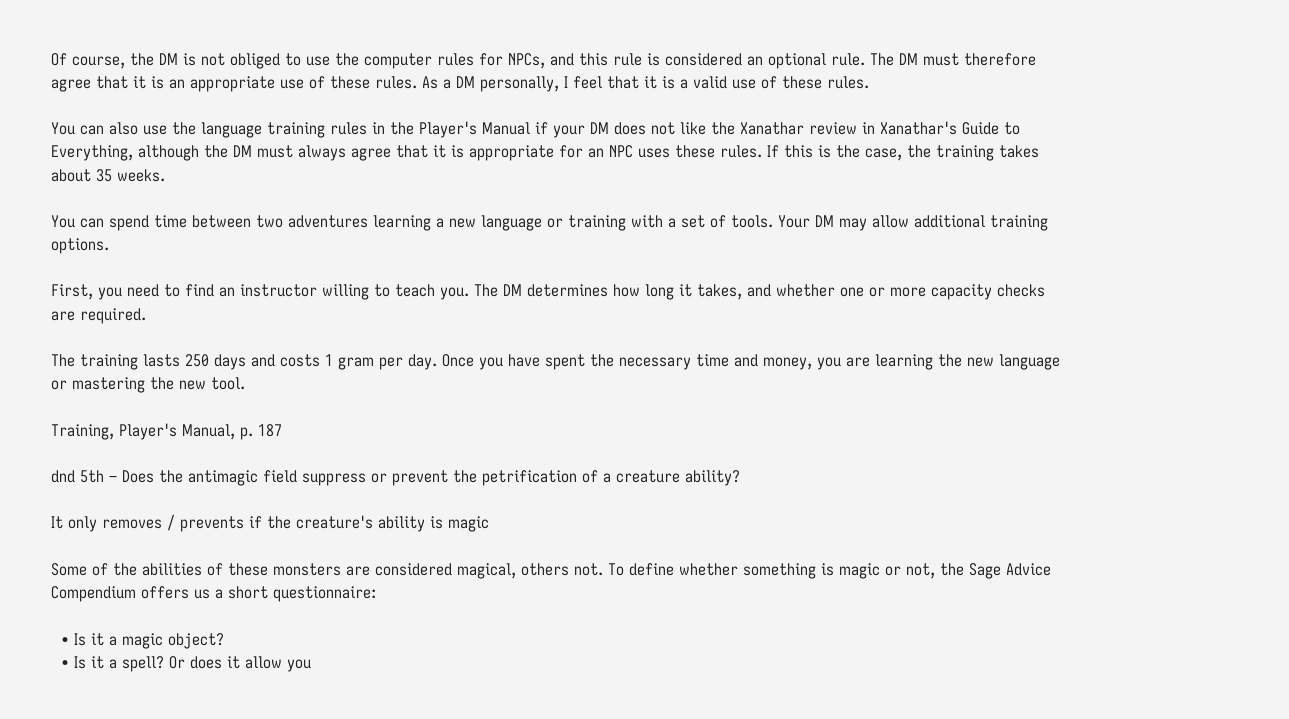Of course, the DM is not obliged to use the computer rules for NPCs, and this rule is considered an optional rule. The DM must therefore agree that it is an appropriate use of these rules. As a DM personally, I feel that it is a valid use of these rules.

You can also use the language training rules in the Player's Manual if your DM does not like the Xanathar review in Xanathar's Guide to Everything, although the DM must always agree that it is appropriate for an NPC uses these rules. If this is the case, the training takes about 35 weeks.

You can spend time between two adventures learning a new language or training with a set of tools. Your DM may allow additional training options.

First, you need to find an instructor willing to teach you. The DM determines how long it takes, and whether one or more capacity checks are required.

The training lasts 250 days and costs 1 gram per day. Once you have spent the necessary time and money, you are learning the new language or mastering the new tool.

Training, Player's Manual, p. 187

dnd 5th – Does the antimagic field suppress or prevent the petrification of a creature ability?

It only removes / prevents if the creature's ability is magic

Some of the abilities of these monsters are considered magical, others not. To define whether something is magic or not, the Sage Advice Compendium offers us a short questionnaire:

  • Is it a magic object?
  • Is it a spell? Or does it allow you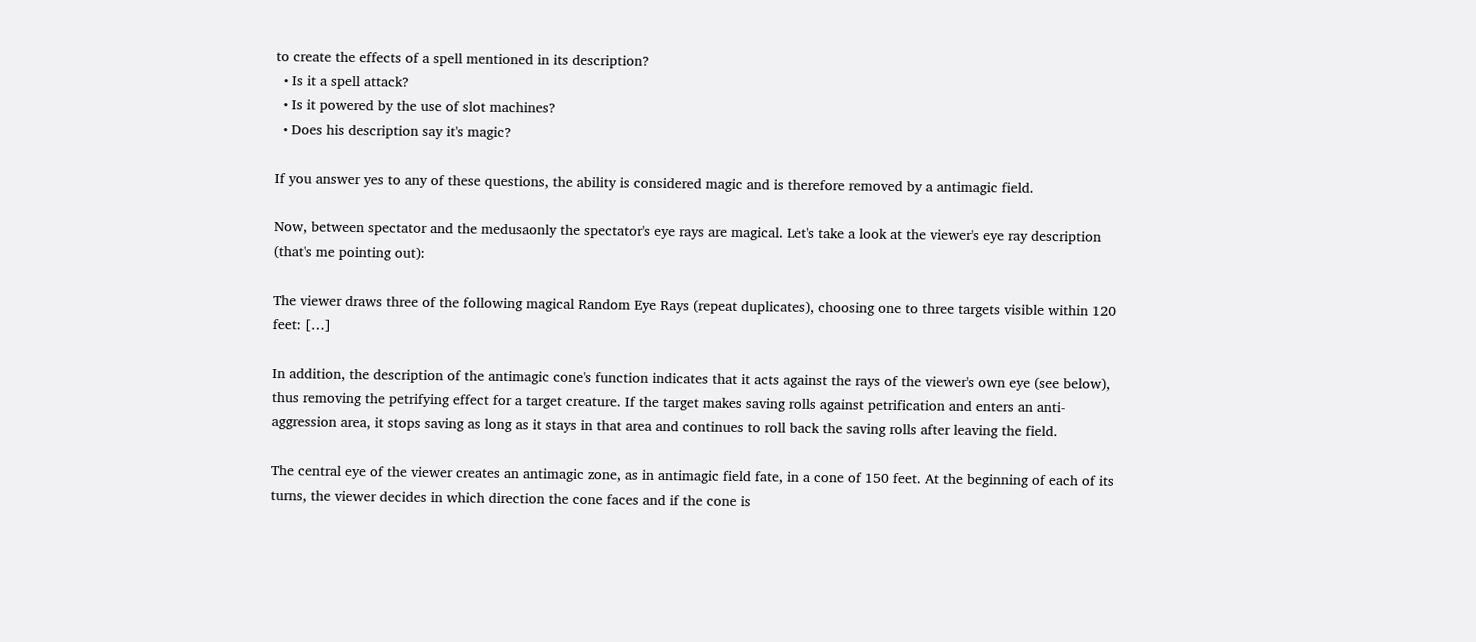to create the effects of a spell mentioned in its description?
  • Is it a spell attack?
  • Is it powered by the use of slot machines?
  • Does his description say it's magic?

If you answer yes to any of these questions, the ability is considered magic and is therefore removed by a antimagic field.

Now, between spectator and the medusaonly the spectator's eye rays are magical. Let's take a look at the viewer's eye ray description (that's me pointing out):

The viewer draws three of the following magical Random Eye Rays (repeat duplicates), choosing one to three targets visible within 120 feet: […]

In addition, the description of the antimagic cone's function indicates that it acts against the rays of the viewer's own eye (see below), thus removing the petrifying effect for a target creature. If the target makes saving rolls against petrification and enters an anti-aggression area, it stops saving as long as it stays in that area and continues to roll back the saving rolls after leaving the field.

The central eye of the viewer creates an antimagic zone, as in antimagic field fate, in a cone of 150 feet. At the beginning of each of its turns, the viewer decides in which direction the cone faces and if the cone is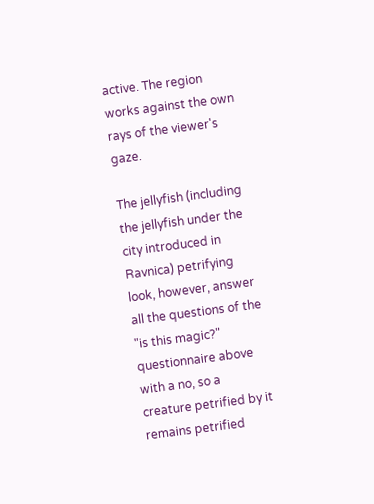active. The region works against the own rays of the viewer's gaze.

The jellyfish (including the jellyfish under the city introduced in Ravnica) petrifying look, however, answer all the questions of the "is this magic?" questionnaire above with a no, so a creature petrified by it remains petrified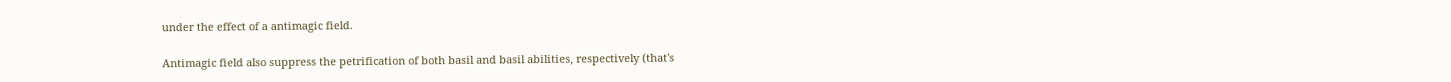under the effect of a antimagic field.

Antimagic field also suppress the petrification of both basil and basil abilities, respectively (that's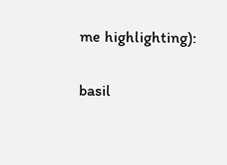me highlighting):

basil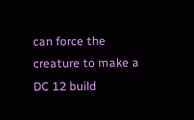can force the creature to make a DC 12 build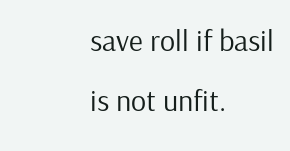save roll if basil is not unfit.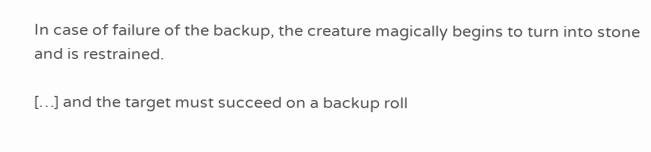In case of failure of the backup, the creature magically begins to turn into stone and is restrained.

[…] and the target must succeed on a backup roll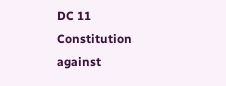DC 11 Constitution against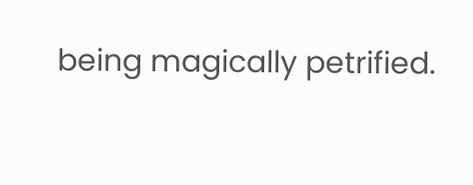being magically petrified.